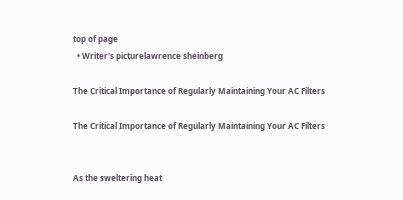top of page
  • Writer's picturelawrence sheinberg

The Critical Importance of Regularly Maintaining Your AC Filters

The Critical Importance of Regularly Maintaining Your AC Filters


As the sweltering heat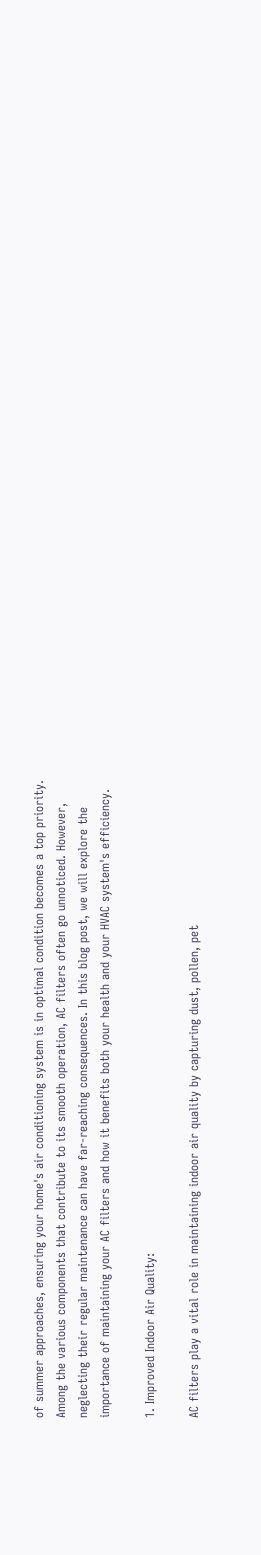of summer approaches, ensuring your home's air conditioning system is in optimal condition becomes a top priority. Among the various components that contribute to its smooth operation, AC filters often go unnoticed. However, neglecting their regular maintenance can have far-reaching consequences. In this blog post, we will explore the importance of maintaining your AC filters and how it benefits both your health and your HVAC system's efficiency.

1. Improved Indoor Air Quality:

AC filters play a vital role in maintaining indoor air quality by capturing dust, pollen, pet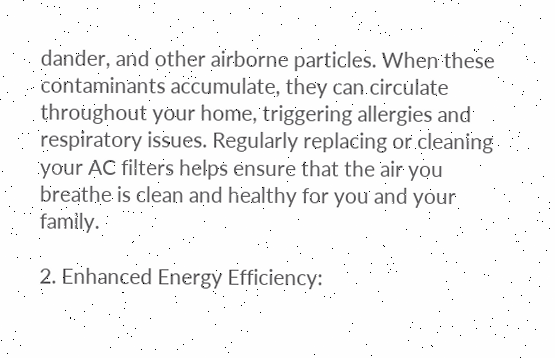dander, and other airborne particles. When these contaminants accumulate, they can circulate throughout your home, triggering allergies and respiratory issues. Regularly replacing or cleaning your AC filters helps ensure that the air you breathe is clean and healthy for you and your family.

2. Enhanced Energy Efficiency: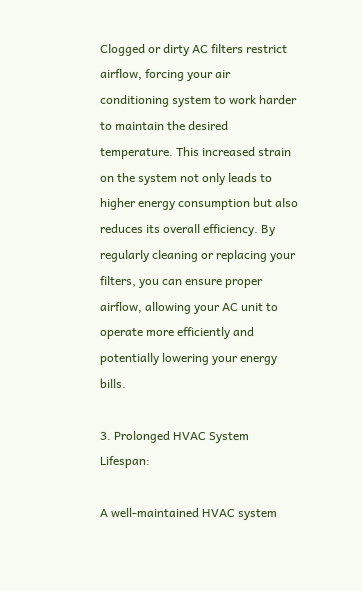Clogged or dirty AC filters restrict airflow, forcing your air conditioning system to work harder to maintain the desired temperature. This increased strain on the system not only leads to higher energy consumption but also reduces its overall efficiency. By regularly cleaning or replacing your filters, you can ensure proper airflow, allowing your AC unit to operate more efficiently and potentially lowering your energy bills.

3. Prolonged HVAC System Lifespan:

A well-maintained HVAC system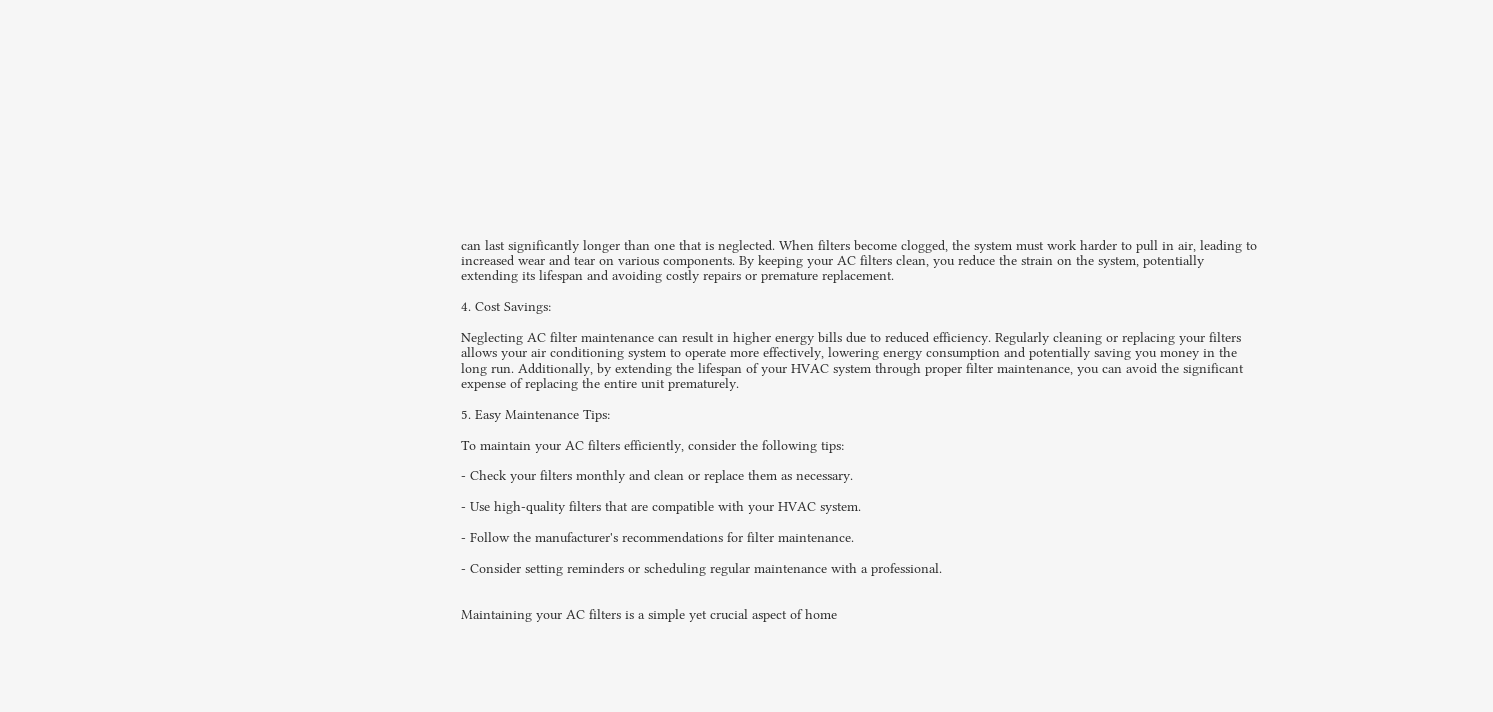can last significantly longer than one that is neglected. When filters become clogged, the system must work harder to pull in air, leading to increased wear and tear on various components. By keeping your AC filters clean, you reduce the strain on the system, potentially extending its lifespan and avoiding costly repairs or premature replacement.

4. Cost Savings:

Neglecting AC filter maintenance can result in higher energy bills due to reduced efficiency. Regularly cleaning or replacing your filters allows your air conditioning system to operate more effectively, lowering energy consumption and potentially saving you money in the long run. Additionally, by extending the lifespan of your HVAC system through proper filter maintenance, you can avoid the significant expense of replacing the entire unit prematurely.

5. Easy Maintenance Tips:

To maintain your AC filters efficiently, consider the following tips:

- Check your filters monthly and clean or replace them as necessary.

- Use high-quality filters that are compatible with your HVAC system.

- Follow the manufacturer's recommendations for filter maintenance.

- Consider setting reminders or scheduling regular maintenance with a professional.


Maintaining your AC filters is a simple yet crucial aspect of home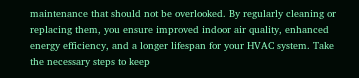maintenance that should not be overlooked. By regularly cleaning or replacing them, you ensure improved indoor air quality, enhanced energy efficiency, and a longer lifespan for your HVAC system. Take the necessary steps to keep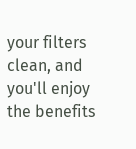your filters clean, and you'll enjoy the benefits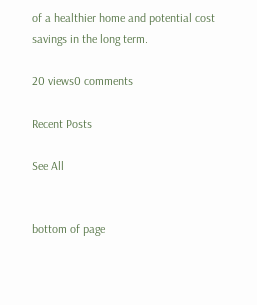of a healthier home and potential cost savings in the long term.

20 views0 comments

Recent Posts

See All


bottom of page